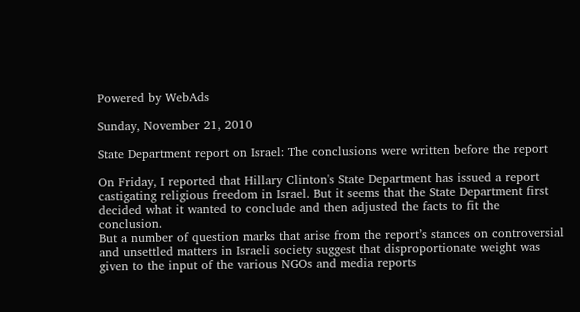Powered by WebAds

Sunday, November 21, 2010

State Department report on Israel: The conclusions were written before the report

On Friday, I reported that Hillary Clinton's State Department has issued a report castigating religious freedom in Israel. But it seems that the State Department first decided what it wanted to conclude and then adjusted the facts to fit the conclusion.
But a number of question marks that arise from the report’s stances on controversial and unsettled matters in Israeli society suggest that disproportionate weight was given to the input of the various NGOs and media reports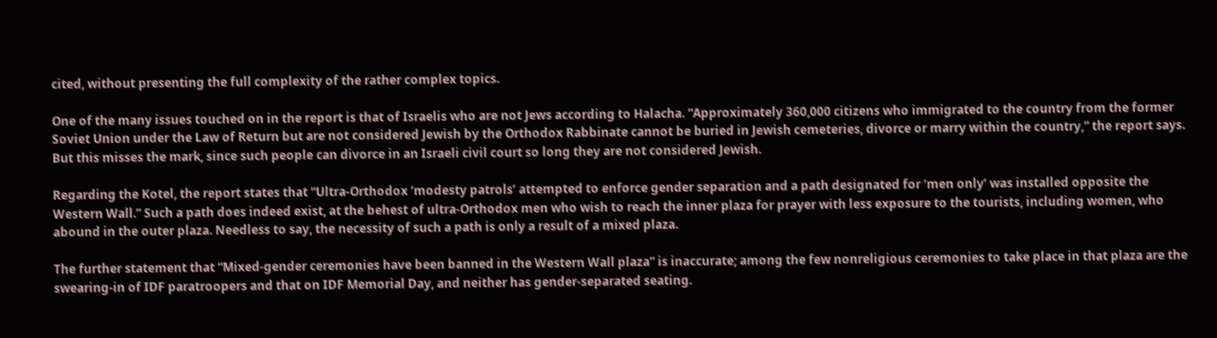cited, without presenting the full complexity of the rather complex topics.

One of the many issues touched on in the report is that of Israelis who are not Jews according to Halacha. “Approximately 360,000 citizens who immigrated to the country from the former Soviet Union under the Law of Return but are not considered Jewish by the Orthodox Rabbinate cannot be buried in Jewish cemeteries, divorce or marry within the country,” the report says. But this misses the mark, since such people can divorce in an Israeli civil court so long they are not considered Jewish.

Regarding the Kotel, the report states that “Ultra-Orthodox ‘modesty patrols’ attempted to enforce gender separation and a path designated for ‘men only’ was installed opposite the Western Wall.” Such a path does indeed exist, at the behest of ultra-Orthodox men who wish to reach the inner plaza for prayer with less exposure to the tourists, including women, who abound in the outer plaza. Needless to say, the necessity of such a path is only a result of a mixed plaza.

The further statement that “Mixed-gender ceremonies have been banned in the Western Wall plaza” is inaccurate; among the few nonreligious ceremonies to take place in that plaza are the swearing-in of IDF paratroopers and that on IDF Memorial Day, and neither has gender-separated seating.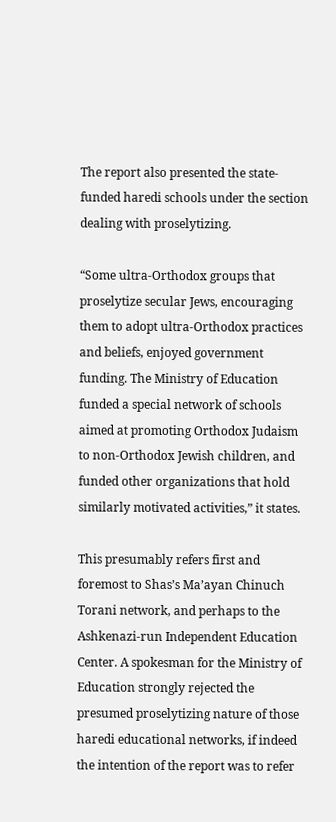The report also presented the state-funded haredi schools under the section dealing with proselytizing.

“Some ultra-Orthodox groups that proselytize secular Jews, encouraging them to adopt ultra-Orthodox practices and beliefs, enjoyed government funding. The Ministry of Education funded a special network of schools aimed at promoting Orthodox Judaism to non-Orthodox Jewish children, and funded other organizations that hold similarly motivated activities,” it states.

This presumably refers first and foremost to Shas’s Ma’ayan Chinuch Torani network, and perhaps to the Ashkenazi-run Independent Education Center. A spokesman for the Ministry of Education strongly rejected the presumed proselytizing nature of those haredi educational networks, if indeed the intention of the report was to refer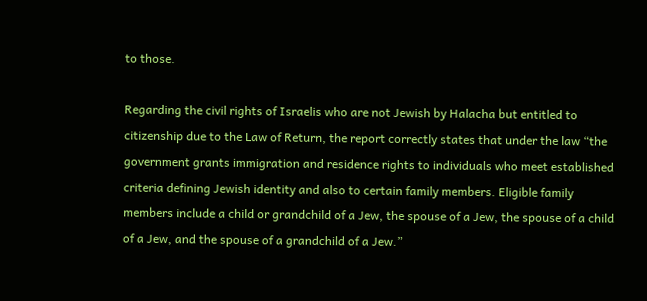to those.

Regarding the civil rights of Israelis who are not Jewish by Halacha but entitled to citizenship due to the Law of Return, the report correctly states that under the law “the government grants immigration and residence rights to individuals who meet established criteria defining Jewish identity and also to certain family members. Eligible family members include a child or grandchild of a Jew, the spouse of a Jew, the spouse of a child of a Jew, and the spouse of a grandchild of a Jew.”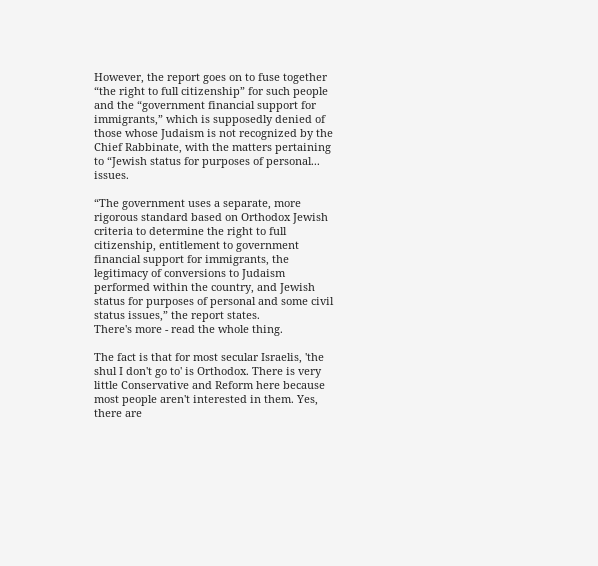However, the report goes on to fuse together “the right to full citizenship” for such people and the “government financial support for immigrants,” which is supposedly denied of those whose Judaism is not recognized by the Chief Rabbinate, with the matters pertaining to “Jewish status for purposes of personal... issues.

“The government uses a separate, more rigorous standard based on Orthodox Jewish criteria to determine the right to full citizenship, entitlement to government financial support for immigrants, the legitimacy of conversions to Judaism performed within the country, and Jewish status for purposes of personal and some civil status issues,” the report states.
There's more - read the whole thing.

The fact is that for most secular Israelis, 'the shul I don't go to' is Orthodox. There is very little Conservative and Reform here because most people aren't interested in them. Yes, there are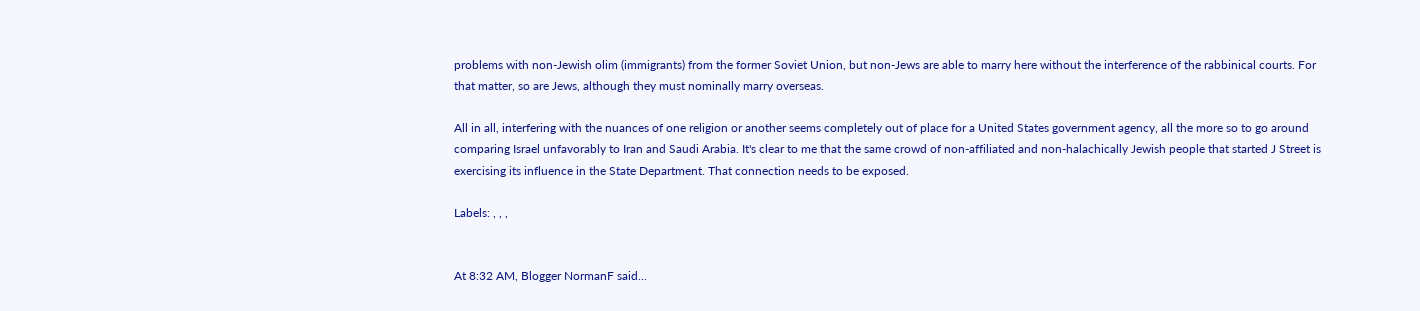problems with non-Jewish olim (immigrants) from the former Soviet Union, but non-Jews are able to marry here without the interference of the rabbinical courts. For that matter, so are Jews, although they must nominally marry overseas.

All in all, interfering with the nuances of one religion or another seems completely out of place for a United States government agency, all the more so to go around comparing Israel unfavorably to Iran and Saudi Arabia. It's clear to me that the same crowd of non-affiliated and non-halachically Jewish people that started J Street is exercising its influence in the State Department. That connection needs to be exposed.

Labels: , , ,


At 8:32 AM, Blogger NormanF said...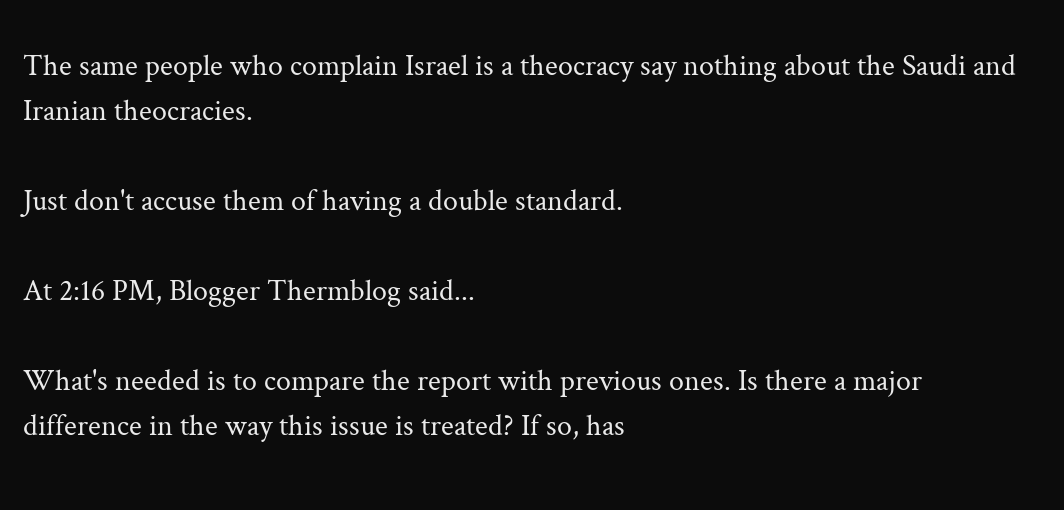The same people who complain Israel is a theocracy say nothing about the Saudi and Iranian theocracies.

Just don't accuse them of having a double standard.

At 2:16 PM, Blogger Thermblog said...

What's needed is to compare the report with previous ones. Is there a major difference in the way this issue is treated? If so, has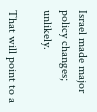Israel made major policy changes; unlikely.

That will point to a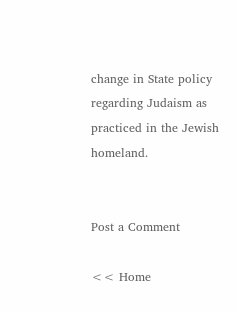change in State policy regarding Judaism as practiced in the Jewish homeland.


Post a Comment

<< Home